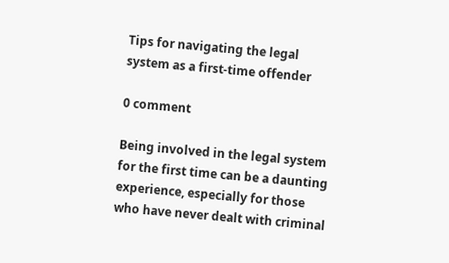Tips for navigating the legal system as a first-time offender

0 comment

Being involved in the legal system for the first time can be a daunting experience, especially for those who have never dealt with criminal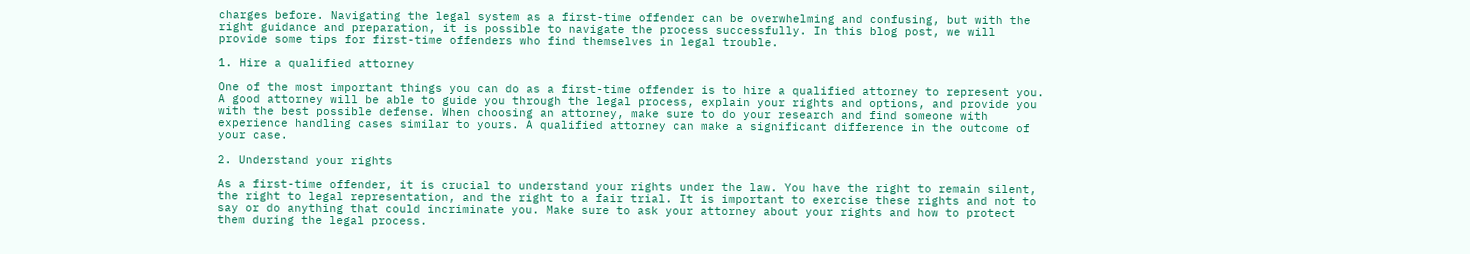charges before. Navigating the legal system as a first-time offender can be overwhelming and confusing, but with the right guidance and preparation, it is possible to navigate the process successfully. In this blog post, we will provide some tips for first-time offenders who find themselves in legal trouble.

1. Hire a qualified attorney

One of the most important things you can do as a first-time offender is to hire a qualified attorney to represent you. A good attorney will be able to guide you through the legal process, explain your rights and options, and provide you with the best possible defense. When choosing an attorney, make sure to do your research and find someone with experience handling cases similar to yours. A qualified attorney can make a significant difference in the outcome of your case.

2. Understand your rights

As a first-time offender, it is crucial to understand your rights under the law. You have the right to remain silent, the right to legal representation, and the right to a fair trial. It is important to exercise these rights and not to say or do anything that could incriminate you. Make sure to ask your attorney about your rights and how to protect them during the legal process.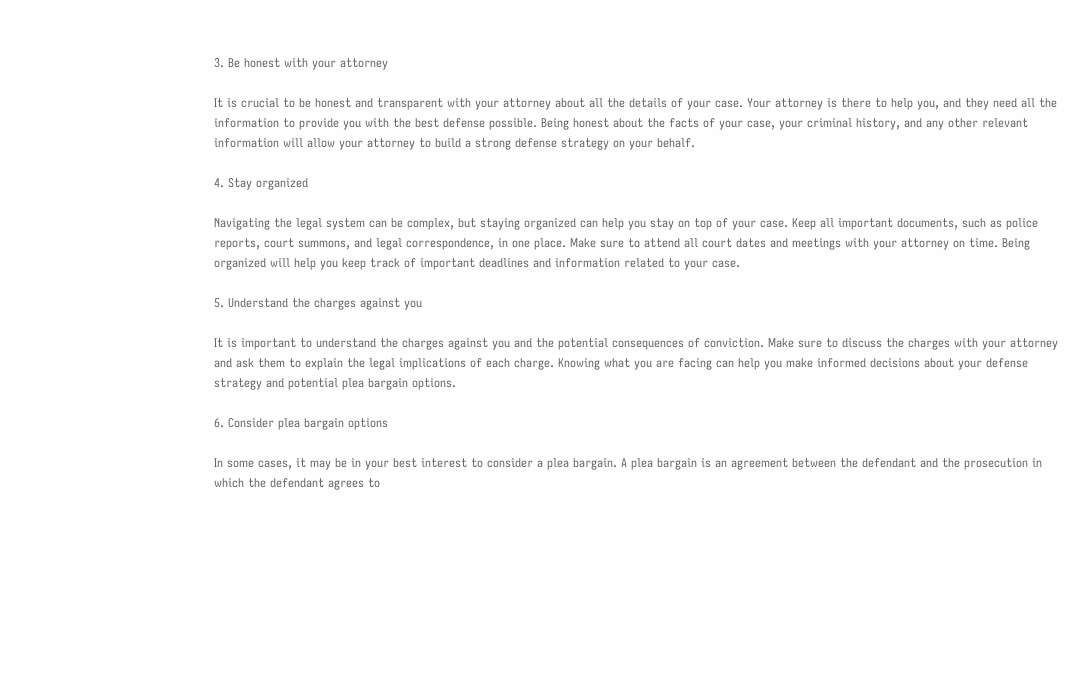3. Be honest with your attorney

It is crucial to be honest and transparent with your attorney about all the details of your case. Your attorney is there to help you, and they need all the information to provide you with the best defense possible. Being honest about the facts of your case, your criminal history, and any other relevant information will allow your attorney to build a strong defense strategy on your behalf.

4. Stay organized

Navigating the legal system can be complex, but staying organized can help you stay on top of your case. Keep all important documents, such as police reports, court summons, and legal correspondence, in one place. Make sure to attend all court dates and meetings with your attorney on time. Being organized will help you keep track of important deadlines and information related to your case.

5. Understand the charges against you

It is important to understand the charges against you and the potential consequences of conviction. Make sure to discuss the charges with your attorney and ask them to explain the legal implications of each charge. Knowing what you are facing can help you make informed decisions about your defense strategy and potential plea bargain options.

6. Consider plea bargain options

In some cases, it may be in your best interest to consider a plea bargain. A plea bargain is an agreement between the defendant and the prosecution in which the defendant agrees to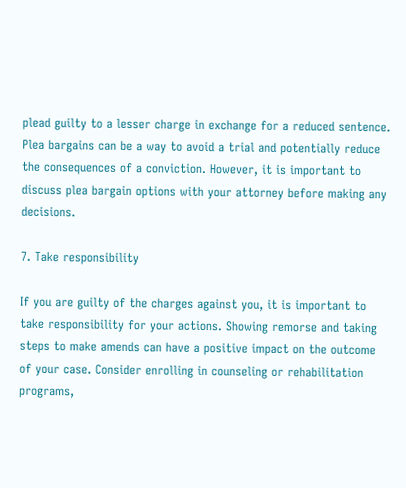plead guilty to a lesser charge in exchange for a reduced sentence. Plea bargains can be a way to avoid a trial and potentially reduce the consequences of a conviction. However, it is important to discuss plea bargain options with your attorney before making any decisions.

7. Take responsibility

If you are guilty of the charges against you, it is important to take responsibility for your actions. Showing remorse and taking steps to make amends can have a positive impact on the outcome of your case. Consider enrolling in counseling or rehabilitation programs,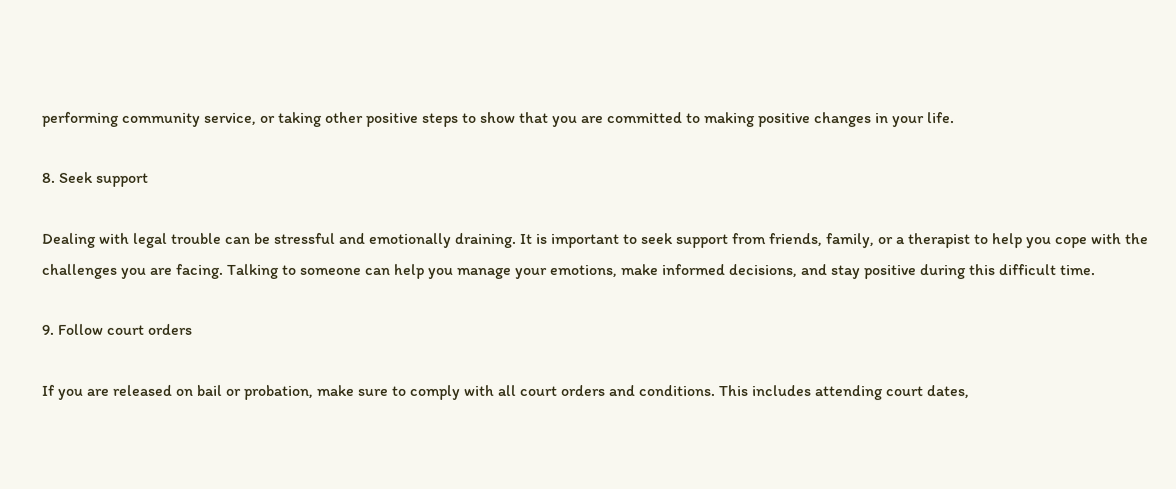performing community service, or taking other positive steps to show that you are committed to making positive changes in your life.

8. Seek support

Dealing with legal trouble can be stressful and emotionally draining. It is important to seek support from friends, family, or a therapist to help you cope with the challenges you are facing. Talking to someone can help you manage your emotions, make informed decisions, and stay positive during this difficult time.

9. Follow court orders

If you are released on bail or probation, make sure to comply with all court orders and conditions. This includes attending court dates,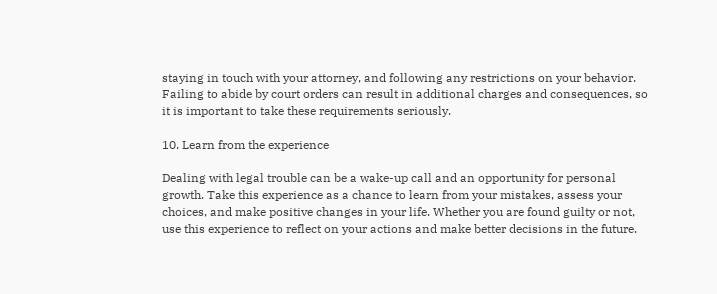staying in touch with your attorney, and following any restrictions on your behavior. Failing to abide by court orders can result in additional charges and consequences, so it is important to take these requirements seriously.

10. Learn from the experience

Dealing with legal trouble can be a wake-up call and an opportunity for personal growth. Take this experience as a chance to learn from your mistakes, assess your choices, and make positive changes in your life. Whether you are found guilty or not, use this experience to reflect on your actions and make better decisions in the future.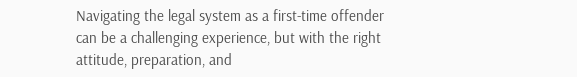Navigating the legal system as a first-time offender can be a challenging experience, but with the right attitude, preparation, and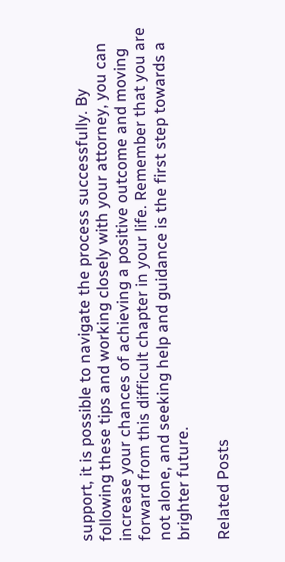support, it is possible to navigate the process successfully. By following these tips and working closely with your attorney, you can increase your chances of achieving a positive outcome and moving forward from this difficult chapter in your life. Remember that you are not alone, and seeking help and guidance is the first step towards a brighter future.

Related Posts